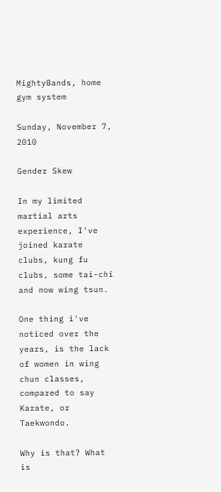MightyBands, home gym system

Sunday, November 7, 2010

Gender Skew

In my limited martial arts experience, I've joined karate clubs, kung fu clubs, some tai-chi and now wing tsun.

One thing i've noticed over the years, is the lack of women in wing chun classes, compared to say Karate, or Taekwondo.

Why is that? What is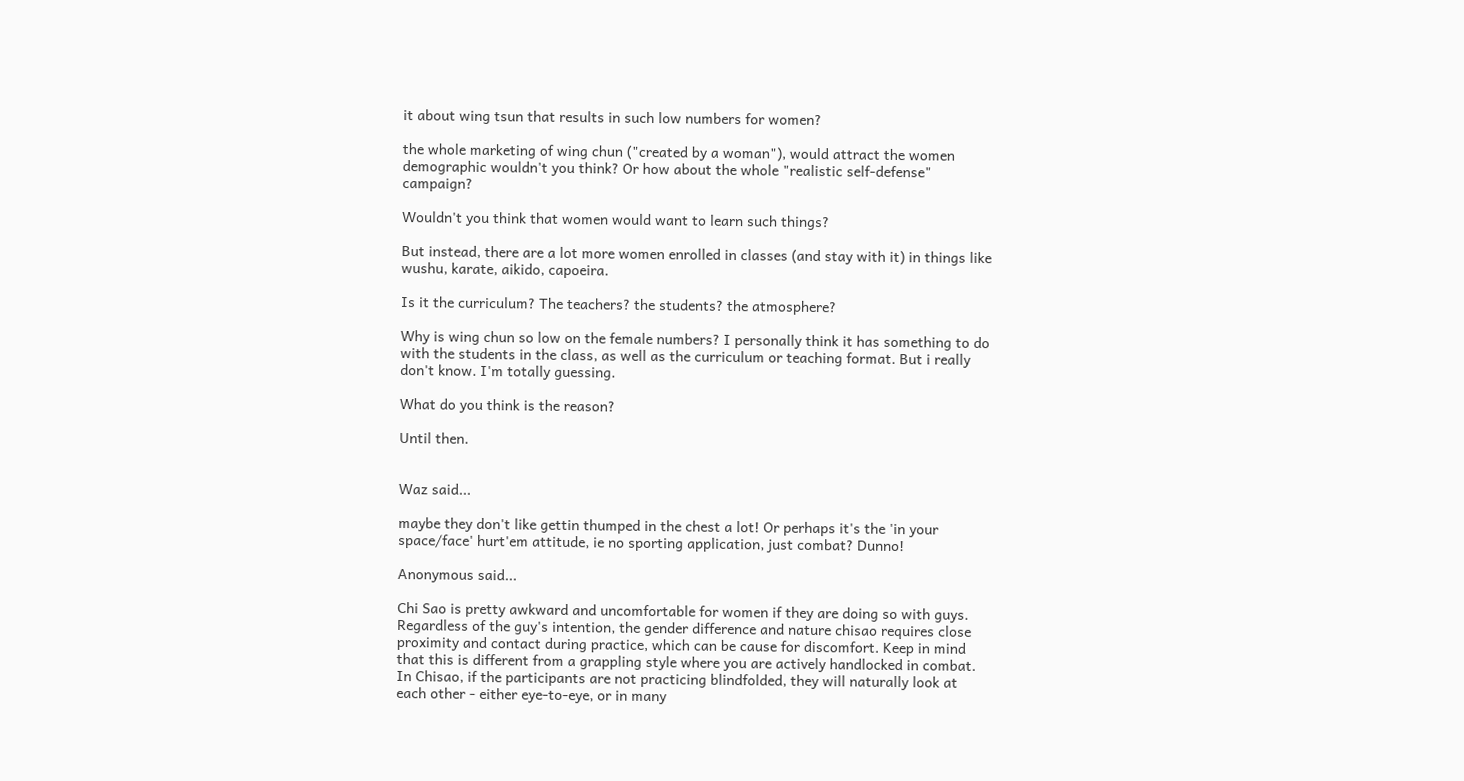it about wing tsun that results in such low numbers for women?

the whole marketing of wing chun ("created by a woman"), would attract the women demographic wouldn't you think? Or how about the whole "realistic self-defense" campaign?

Wouldn't you think that women would want to learn such things?

But instead, there are a lot more women enrolled in classes (and stay with it) in things like wushu, karate, aikido, capoeira.

Is it the curriculum? The teachers? the students? the atmosphere?

Why is wing chun so low on the female numbers? I personally think it has something to do with the students in the class, as well as the curriculum or teaching format. But i really don't know. I'm totally guessing.

What do you think is the reason?

Until then.


Waz said...

maybe they don't like gettin thumped in the chest a lot! Or perhaps it's the 'in your space/face' hurt'em attitude, ie no sporting application, just combat? Dunno!

Anonymous said...

Chi Sao is pretty awkward and uncomfortable for women if they are doing so with guys. Regardless of the guy's intention, the gender difference and nature chisao requires close proximity and contact during practice, which can be cause for discomfort. Keep in mind that this is different from a grappling style where you are actively handlocked in combat. In Chisao, if the participants are not practicing blindfolded, they will naturally look at each other - either eye-to-eye, or in many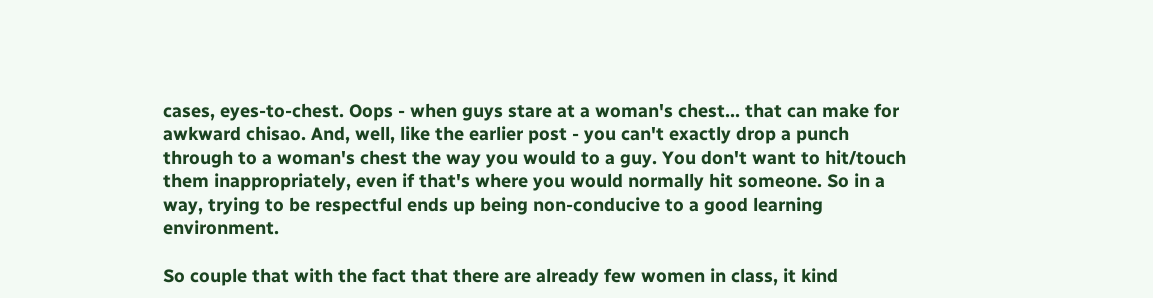cases, eyes-to-chest. Oops - when guys stare at a woman's chest... that can make for awkward chisao. And, well, like the earlier post - you can't exactly drop a punch through to a woman's chest the way you would to a guy. You don't want to hit/touch them inappropriately, even if that's where you would normally hit someone. So in a way, trying to be respectful ends up being non-conducive to a good learning environment.

So couple that with the fact that there are already few women in class, it kind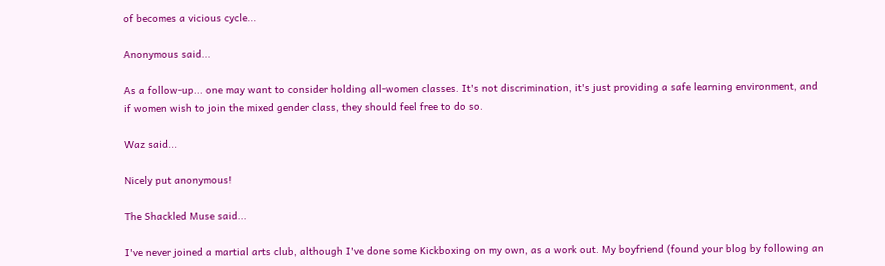of becomes a vicious cycle...

Anonymous said...

As a follow-up... one may want to consider holding all-women classes. It's not discrimination, it's just providing a safe learning environment, and if women wish to join the mixed gender class, they should feel free to do so.

Waz said...

Nicely put anonymous!

The Shackled Muse said...

I've never joined a martial arts club, although I've done some Kickboxing on my own, as a work out. My boyfriend (found your blog by following an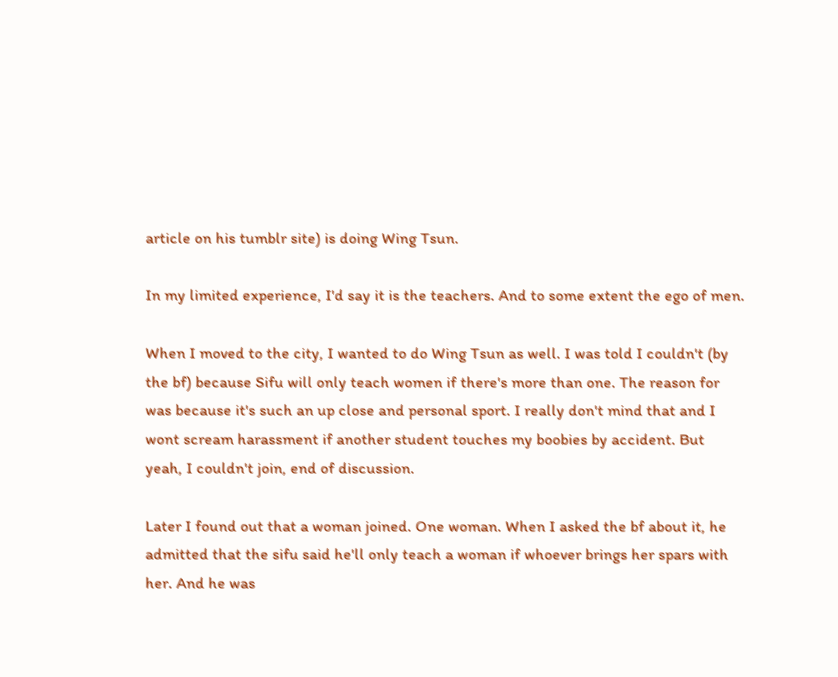article on his tumblr site) is doing Wing Tsun.

In my limited experience, I'd say it is the teachers. And to some extent the ego of men.

When I moved to the city, I wanted to do Wing Tsun as well. I was told I couldn't (by the bf) because Sifu will only teach women if there's more than one. The reason for was because it's such an up close and personal sport. I really don't mind that and I wont scream harassment if another student touches my boobies by accident. But yeah, I couldn't join, end of discussion.

Later I found out that a woman joined. One woman. When I asked the bf about it, he admitted that the sifu said he'll only teach a woman if whoever brings her spars with her. And he was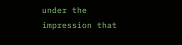under the impression that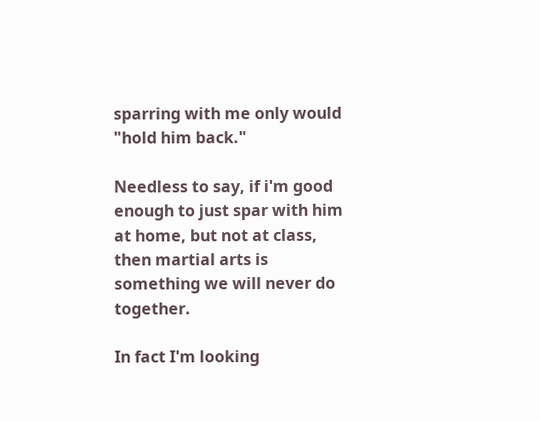sparring with me only would "hold him back."

Needless to say, if i'm good enough to just spar with him at home, but not at class, then martial arts is something we will never do together.

In fact I'm looking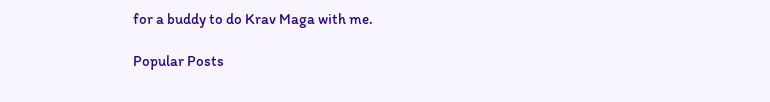for a buddy to do Krav Maga with me.

Popular Posts